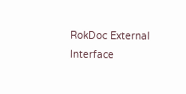RokDoc External Interface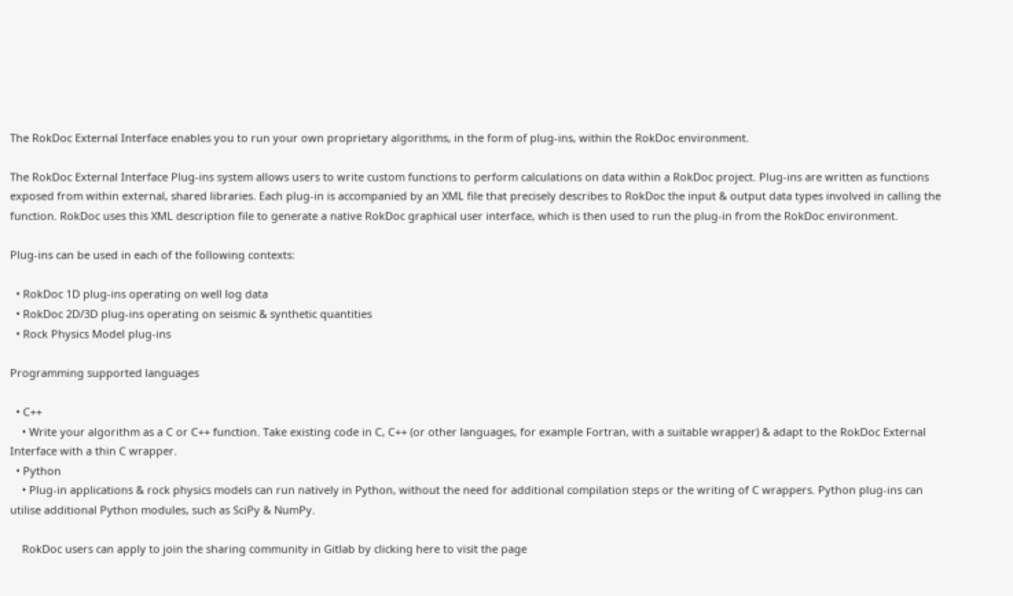The RokDoc External Interface enables you to run your own proprietary algorithms, in the form of plug-ins, within the RokDoc environment.

The RokDoc External Interface Plug-ins system allows users to write custom functions to perform calculations on data within a RokDoc project. Plug-ins are written as functions exposed from within external, shared libraries. Each plug-in is accompanied by an XML file that precisely describes to RokDoc the input & output data types involved in calling the function. RokDoc uses this XML description file to generate a native RokDoc graphical user interface, which is then used to run the plug-in from the RokDoc environment.

Plug-ins can be used in each of the following contexts:

  • RokDoc 1D plug-ins operating on well log data
  • RokDoc 2D/3D plug-ins operating on seismic & synthetic quantities
  • Rock Physics Model plug-ins

Programming supported languages

  • C++
    • Write your algorithm as a C or C++ function. Take existing code in C, C++ (or other languages, for example Fortran, with a suitable wrapper) & adapt to the RokDoc External Interface with a thin C wrapper.
  • Python
    • Plug-in applications & rock physics models can run natively in Python, without the need for additional compilation steps or the writing of C wrappers. Python plug-ins can utilise additional Python modules, such as SciPy & NumPy.

    RokDoc users can apply to join the sharing community in Gitlab by clicking here to visit the page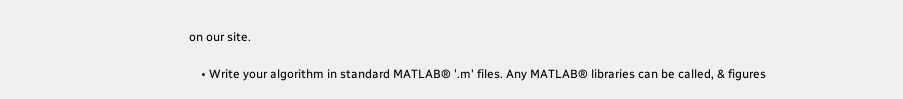on our site.

    • Write your algorithm in standard MATLAB® '.m' files. Any MATLAB® libraries can be called, & figures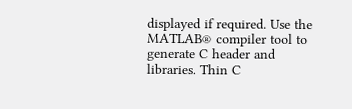displayed if required. Use the MATLAB® compiler tool to generate C header and libraries. Thin C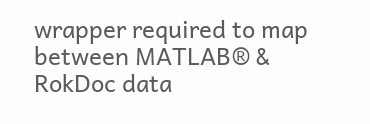wrapper required to map between MATLAB® & RokDoc data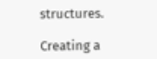structures.

Creating a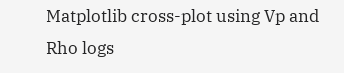Matplotlib cross-plot using Vp and Rho logs